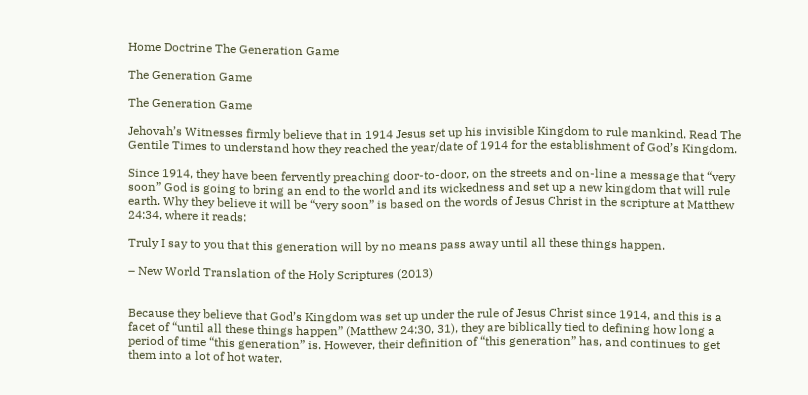Home Doctrine The Generation Game

The Generation Game

The Generation Game

Jehovah’s Witnesses firmly believe that in 1914 Jesus set up his invisible Kingdom to rule mankind. Read The Gentile Times to understand how they reached the year/date of 1914 for the establishment of God’s Kingdom.

Since 1914, they have been fervently preaching door-to-door, on the streets and on-line a message that “very soon” God is going to bring an end to the world and its wickedness and set up a new kingdom that will rule earth. Why they believe it will be “very soon” is based on the words of Jesus Christ in the scripture at Matthew 24:34, where it reads:

Truly I say to you that this generation will by no means pass away until all these things happen.

– New World Translation of the Holy Scriptures (2013)


Because they believe that God’s Kingdom was set up under the rule of Jesus Christ since 1914, and this is a facet of “until all these things happen” (Matthew 24:30, 31), they are biblically tied to defining how long a period of time “this generation” is. However, their definition of “this generation” has, and continues to get them into a lot of hot water.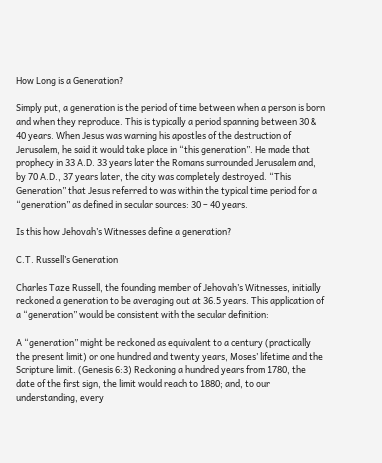How Long is a Generation?

Simply put, a generation is the period of time between when a person is born and when they reproduce. This is typically a period spanning between 30 & 40 years. When Jesus was warning his apostles of the destruction of Jerusalem, he said it would take place in “this generation”. He made that prophecy in 33 A.D. 33 years later the Romans surrounded Jerusalem and, by 70 A.D., 37 years later, the city was completely destroyed. “This Generation” that Jesus referred to was within the typical time period for a “generation” as defined in secular sources: 30 – 40 years.

Is this how Jehovah’s Witnesses define a generation?

C.T. Russell’s Generation

Charles Taze Russell, the founding member of Jehovah’s Witnesses, initially reckoned a generation to be averaging out at 36.5 years. This application of a “generation” would be consistent with the secular definition:

A “generation” might be reckoned as equivalent to a century (practically the present limit) or one hundred and twenty years, Moses’ lifetime and the Scripture limit. (Genesis 6:3) Reckoning a hundred years from 1780, the date of the first sign, the limit would reach to 1880; and, to our understanding, every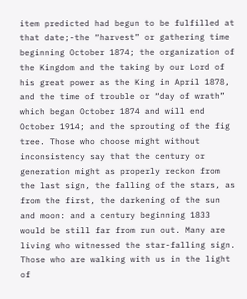item predicted had begun to be fulfilled at that date;-the “harvest” or gathering time beginning October 1874; the organization of the Kingdom and the taking by our Lord of his great power as the King in April 1878, and the time of trouble or “day of wrath” which began October 1874 and will end October 1914; and the sprouting of the fig tree. Those who choose might without inconsistency say that the century or generation might as properly reckon from the last sign, the falling of the stars, as from the first, the darkening of the sun and moon: and a century beginning 1833 would be still far from run out. Many are living who witnessed the star-falling sign. Those who are walking with us in the light of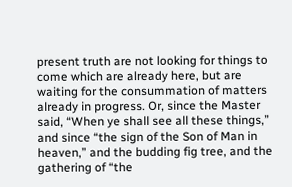present truth are not looking for things to come which are already here, but are waiting for the consummation of matters already in progress. Or, since the Master said, “When ye shall see all these things,” and since “the sign of the Son of Man in heaven,” and the budding fig tree, and the gathering of “the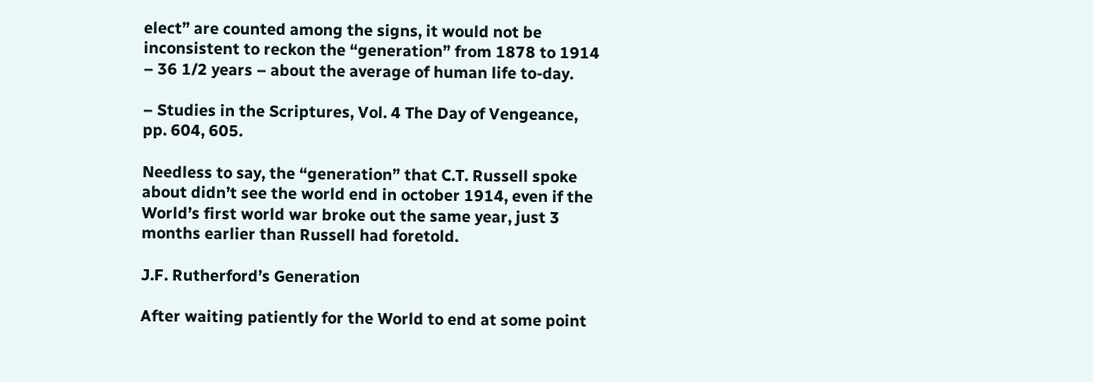elect” are counted among the signs, it would not be inconsistent to reckon the “generation” from 1878 to 1914 – 36 1/2 years – about the average of human life to-day.

– Studies in the Scriptures, Vol. 4 The Day of Vengeance, pp. 604, 605.

Needless to say, the “generation” that C.T. Russell spoke about didn’t see the world end in october 1914, even if the World’s first world war broke out the same year, just 3 months earlier than Russell had foretold.

J.F. Rutherford’s Generation

After waiting patiently for the World to end at some point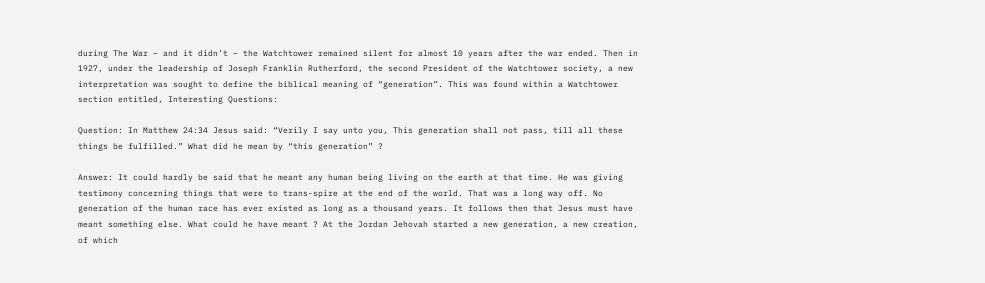during The War – and it didn’t – the Watchtower remained silent for almost 10 years after the war ended. Then in 1927, under the leadership of Joseph Franklin Rutherford, the second President of the Watchtower society, a new interpretation was sought to define the biblical meaning of “generation”. This was found within a Watchtower section entitled, Interesting Questions:

Question: In Matthew 24:34 Jesus said: “Verily I say unto you, This generation shall not pass, till all these things be fulfilled.” What did he mean by “this generation” ?

Answer: It could hardly be said that he meant any human being living on the earth at that time. He was giving testimony concerning things that were to trans-spire at the end of the world. That was a long way off. No generation of the human race has ever existed as long as a thousand years. It follows then that Jesus must have meant something else. What could he have meant ? At the Jordan Jehovah started a new generation, a new creation, of which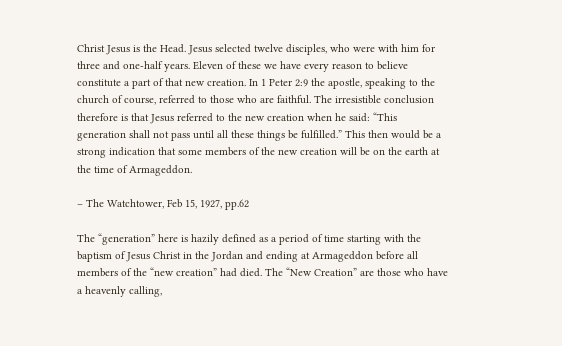Christ Jesus is the Head. Jesus selected twelve disciples, who were with him for three and one-half years. Eleven of these we have every reason to believe constitute a part of that new creation. In 1 Peter 2:9 the apostle, speaking to the church of course, referred to those who are faithful. The irresistible conclusion therefore is that Jesus referred to the new creation when he said: “This generation shall not pass until all these things be fulfilled.” This then would be a strong indication that some members of the new creation will be on the earth at the time of Armageddon.

– The Watchtower, Feb 15, 1927, pp.62

The “generation” here is hazily defined as a period of time starting with the baptism of Jesus Christ in the Jordan and ending at Armageddon before all members of the “new creation” had died. The “New Creation” are those who have a heavenly calling,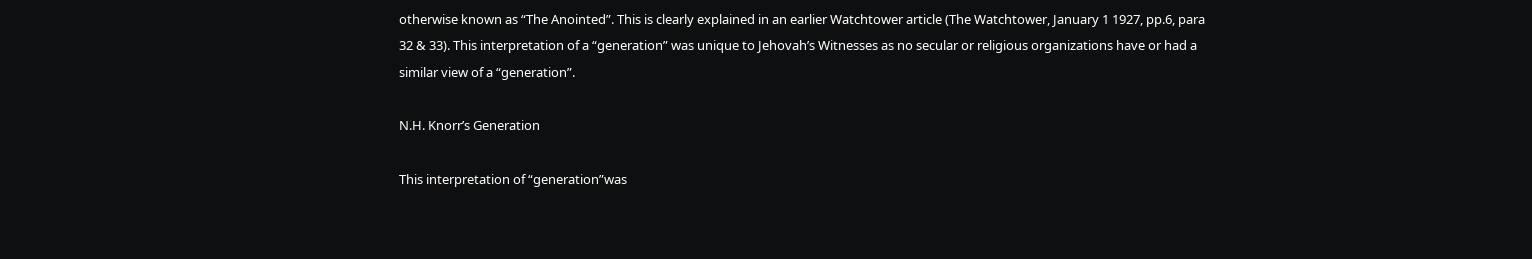otherwise known as “The Anointed”. This is clearly explained in an earlier Watchtower article (The Watchtower, January 1 1927, pp.6, para 32 & 33). This interpretation of a “generation” was unique to Jehovah’s Witnesses as no secular or religious organizations have or had a similar view of a “generation”.

N.H. Knorr’s Generation

This interpretation of “generation”was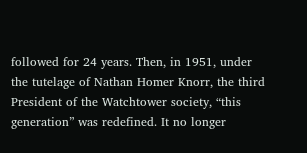followed for 24 years. Then, in 1951, under the tutelage of Nathan Homer Knorr, the third President of the Watchtower society, “this generation” was redefined. It no longer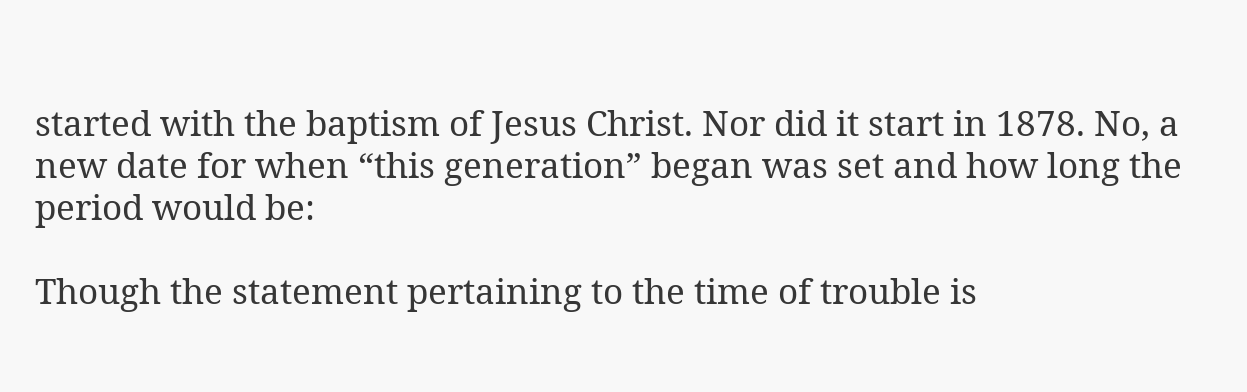started with the baptism of Jesus Christ. Nor did it start in 1878. No, a new date for when “this generation” began was set and how long the period would be:

Though the statement pertaining to the time of trouble is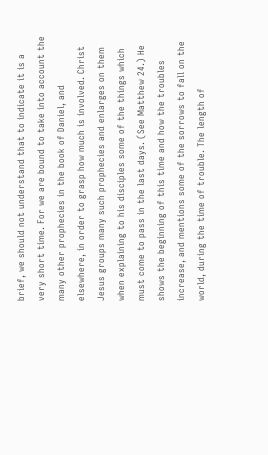brief, we should not understand that to indicate it is a very short time. For we are bound to take into account the many other prophecies in the book of Daniel, and elsewhere, in order to grasp how much is involved. Christ Jesus groups many such prophecies and enlarges on them when explaining to his disciples some of the things which must come to pass in the last days. (See Matthew 24.) He shows the beginning of this time and how the troubles increase, and mentions some of the sorrows to fall on the world, during the time of trouble. The length of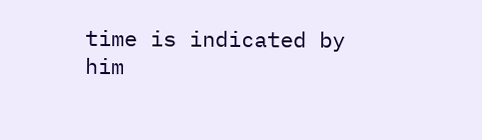time is indicated by him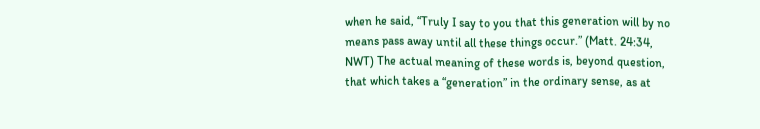when he said, “Truly I say to you that this generation will by no means pass away until all these things occur.” (Matt. 24:34, NWT) The actual meaning of these words is, beyond question, that which takes a “generation” in the ordinary sense, as at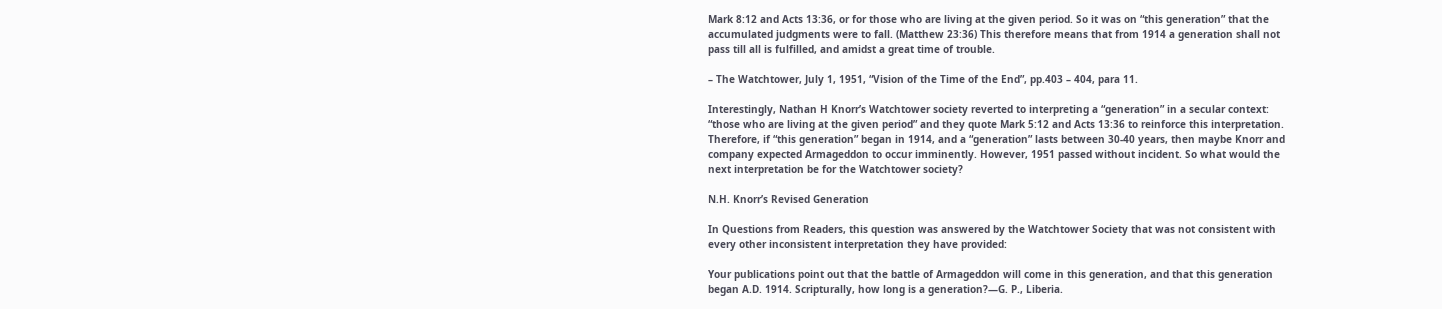Mark 8:12 and Acts 13:36, or for those who are living at the given period. So it was on “this generation” that the accumulated judgments were to fall. (Matthew 23:36) This therefore means that from 1914 a generation shall not pass till all is fulfilled, and amidst a great time of trouble.

– The Watchtower, July 1, 1951, “Vision of the Time of the End”, pp.403 – 404, para 11.

Interestingly, Nathan H Knorr’s Watchtower society reverted to interpreting a “generation” in a secular context: “those who are living at the given period” and they quote Mark 5:12 and Acts 13:36 to reinforce this interpretation. Therefore, if “this generation” began in 1914, and a “generation” lasts between 30-40 years, then maybe Knorr and company expected Armageddon to occur imminently. However, 1951 passed without incident. So what would the next interpretation be for the Watchtower society?

N.H. Knorr’s Revised Generation

In Questions from Readers, this question was answered by the Watchtower Society that was not consistent with every other inconsistent interpretation they have provided:

Your publications point out that the battle of Armageddon will come in this generation, and that this generation began A.D. 1914. Scripturally, how long is a generation?—G. P., Liberia.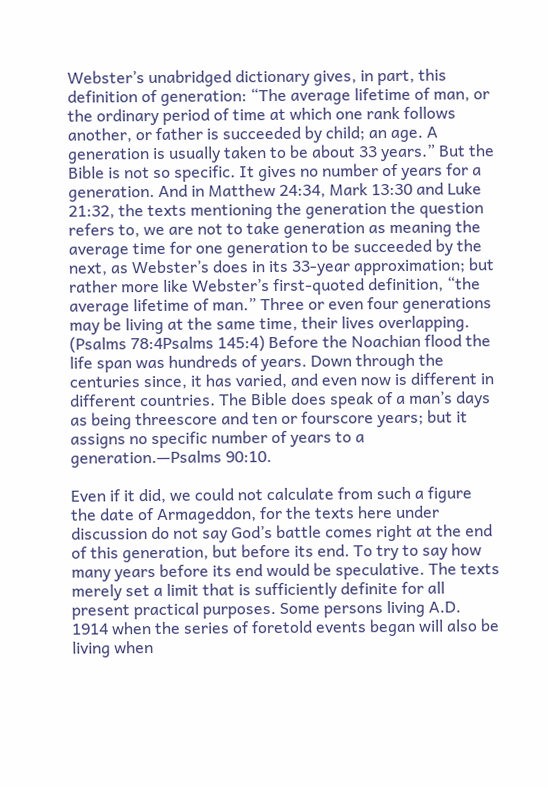Webster’s unabridged dictionary gives, in part, this definition of generation: “The average lifetime of man, or the ordinary period of time at which one rank follows another, or father is succeeded by child; an age. A generation is usually taken to be about 33 years.” But the Bible is not so specific. It gives no number of years for a generation. And in Matthew 24:34, Mark 13:30 and Luke 21:32, the texts mentioning the generation the question refers to, we are not to take generation as meaning the average time for one generation to be succeeded by the next, as Webster’s does in its 33-year approximation; but rather more like Webster’s first-quoted definition, “the average lifetime of man.” Three or even four generations may be living at the same time, their lives overlapping. (Psalms 78:4Psalms 145:4) Before the Noachian flood the life span was hundreds of years. Down through the centuries since, it has varied, and even now is different in different countries. The Bible does speak of a man’s days as being threescore and ten or fourscore years; but it assigns no specific number of years to a generation.—Psalms 90:10.

Even if it did, we could not calculate from such a figure the date of Armageddon, for the texts here under discussion do not say God’s battle comes right at the end of this generation, but before its end. To try to say how many years before its end would be speculative. The texts merely set a limit that is sufficiently definite for all present practical purposes. Some persons living A.D. 1914 when the series of foretold events began will also be living when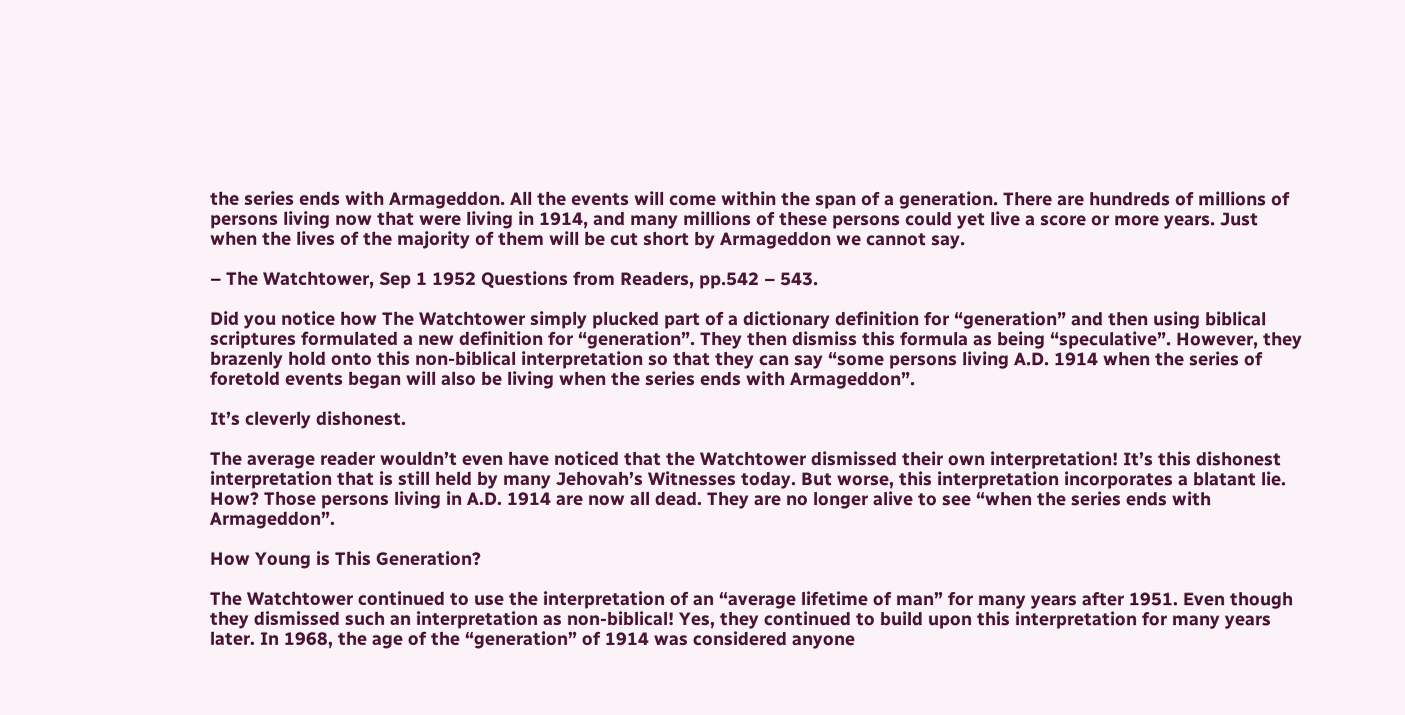the series ends with Armageddon. All the events will come within the span of a generation. There are hundreds of millions of persons living now that were living in 1914, and many millions of these persons could yet live a score or more years. Just when the lives of the majority of them will be cut short by Armageddon we cannot say.

– The Watchtower, Sep 1 1952 Questions from Readers, pp.542 – 543.

Did you notice how The Watchtower simply plucked part of a dictionary definition for “generation” and then using biblical scriptures formulated a new definition for “generation”. They then dismiss this formula as being “speculative”. However, they brazenly hold onto this non-biblical interpretation so that they can say “some persons living A.D. 1914 when the series of foretold events began will also be living when the series ends with Armageddon”.

It’s cleverly dishonest.

The average reader wouldn’t even have noticed that the Watchtower dismissed their own interpretation! It’s this dishonest interpretation that is still held by many Jehovah’s Witnesses today. But worse, this interpretation incorporates a blatant lie. How? Those persons living in A.D. 1914 are now all dead. They are no longer alive to see “when the series ends with Armageddon”.

How Young is This Generation?

The Watchtower continued to use the interpretation of an “average lifetime of man” for many years after 1951. Even though they dismissed such an interpretation as non-biblical! Yes, they continued to build upon this interpretation for many years later. In 1968, the age of the “generation” of 1914 was considered anyone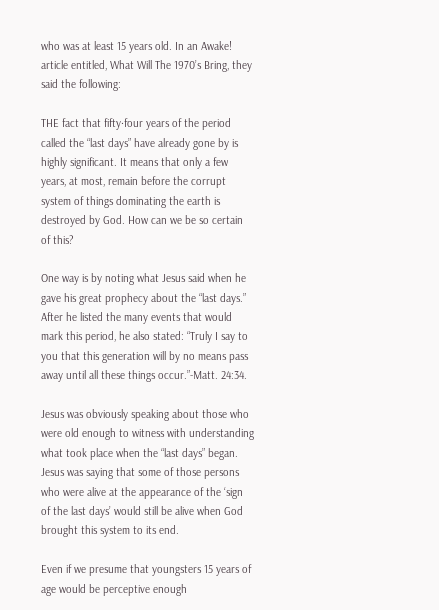who was at least 15 years old. In an Awake! article entitled, What Will The 1970’s Bring, they said the following:

THE fact that fifty·four years of the period called the “last days” have already gone by is highly significant. It means that only a few years, at most, remain before the corrupt system of things dominating the earth is destroyed by God. How can we be so certain of this?

One way is by noting what Jesus said when he gave his great prophecy about the “last days.” After he listed the many events that would mark this period, he also stated: “Truly I say to you that this generation will by no means pass away until all these things occur.”-Matt. 24:34.

Jesus was obviously speaking about those who were old enough to witness with understanding what took place when the “last days” began. Jesus was saying that some of those persons who were alive at the appearance of the ‘sign of the last days’ would still be alive when God brought this system to its end.

Even if we presume that youngsters 15 years of age would be perceptive enough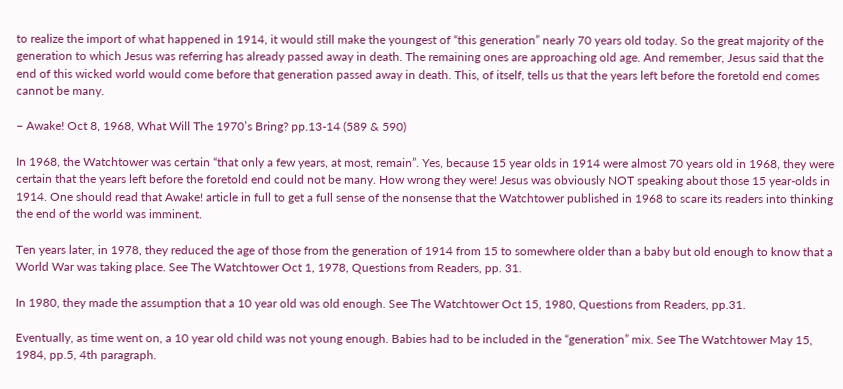to realize the import of what happened in 1914, it would still make the youngest of “this generation” nearly 70 years old today. So the great majority of the generation to which Jesus was referring has already passed away in death. The remaining ones are approaching old age. And remember, Jesus said that the end of this wicked world would come before that generation passed away in death. This, of itself, tells us that the years left before the foretold end comes cannot be many.

– Awake! Oct 8, 1968, What Will The 1970’s Bring? pp.13-14 (589 & 590)

In 1968, the Watchtower was certain “that only a few years, at most, remain”. Yes, because 15 year olds in 1914 were almost 70 years old in 1968, they were certain that the years left before the foretold end could not be many. How wrong they were! Jesus was obviously NOT speaking about those 15 year-olds in 1914. One should read that Awake! article in full to get a full sense of the nonsense that the Watchtower published in 1968 to scare its readers into thinking the end of the world was imminent.

Ten years later, in 1978, they reduced the age of those from the generation of 1914 from 15 to somewhere older than a baby but old enough to know that a World War was taking place. See The Watchtower Oct 1, 1978, Questions from Readers, pp. 31.

In 1980, they made the assumption that a 10 year old was old enough. See The Watchtower Oct 15, 1980, Questions from Readers, pp.31.

Eventually, as time went on, a 10 year old child was not young enough. Babies had to be included in the “generation” mix. See The Watchtower May 15, 1984, pp.5, 4th paragraph.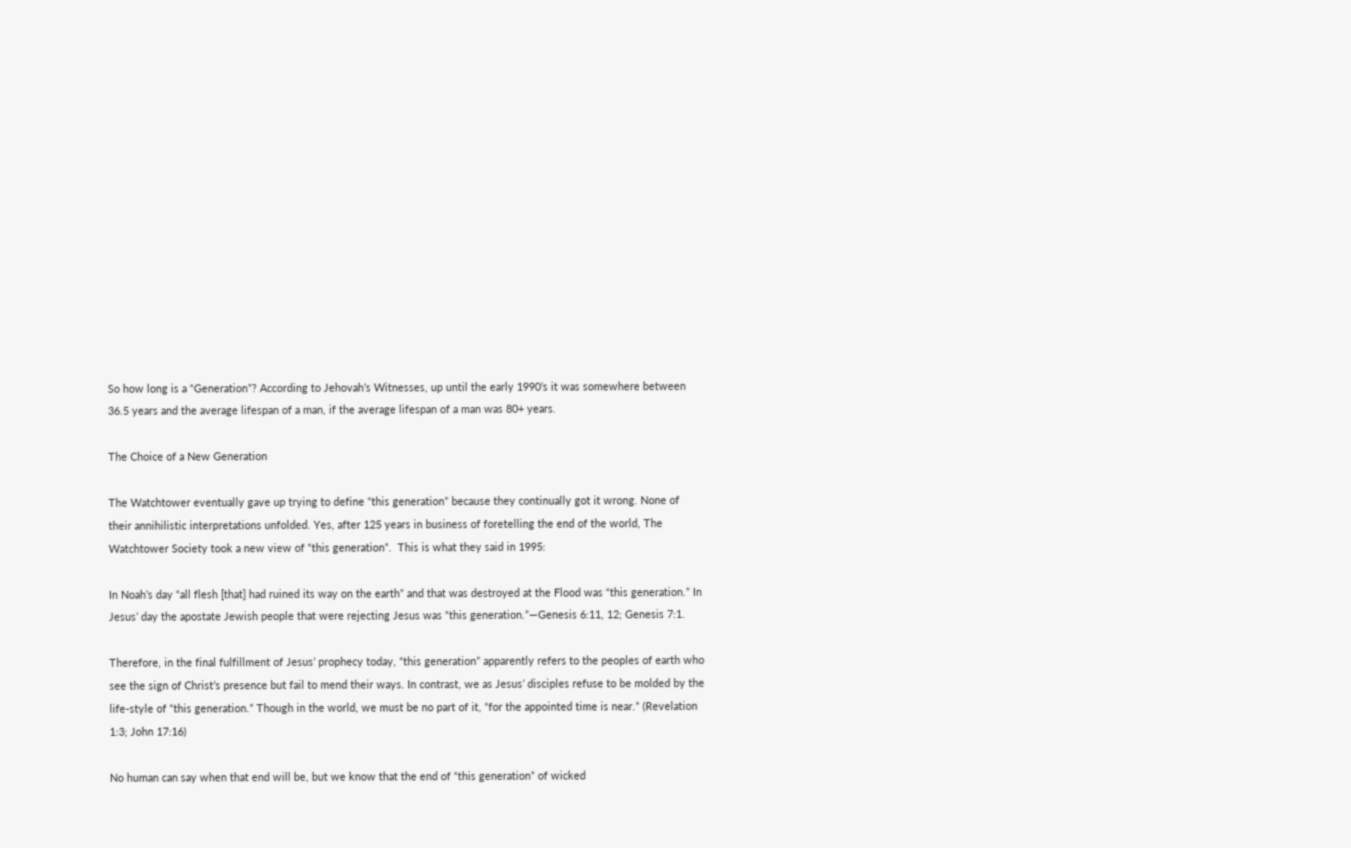So how long is a “Generation”? According to Jehovah’s Witnesses, up until the early 1990’s it was somewhere between 36.5 years and the average lifespan of a man, if the average lifespan of a man was 80+ years.

The Choice of a New Generation

The Watchtower eventually gave up trying to define “this generation” because they continually got it wrong. None of their annihilistic interpretations unfolded. Yes, after 125 years in business of foretelling the end of the world, The Watchtower Society took a new view of “this generation”.  This is what they said in 1995:

In Noah’s day “all flesh [that] had ruined its way on the earth” and that was destroyed at the Flood was “this generation.” In Jesus’ day the apostate Jewish people that were rejecting Jesus was “this generation.”—Genesis 6:11, 12; Genesis 7:1.

Therefore, in the final fulfillment of Jesus’ prophecy today, “this generation” apparently refers to the peoples of earth who see the sign of Christ’s presence but fail to mend their ways. In contrast, we as Jesus’ disciples refuse to be molded by the life-style of “this generation.” Though in the world, we must be no part of it, “for the appointed time is near.” (Revelation 1:3; John 17:16)

No human can say when that end will be, but we know that the end of “this generation” of wicked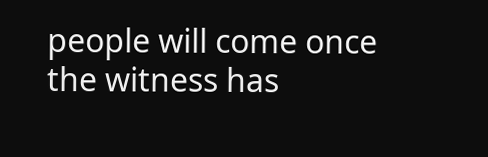people will come once the witness has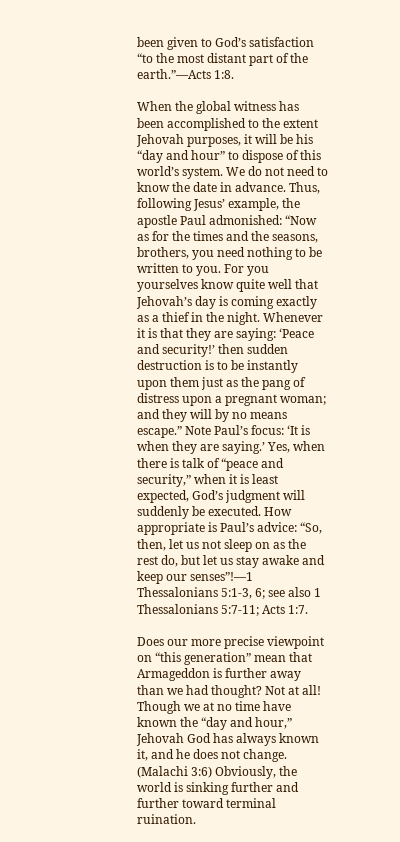been given to God’s satisfaction “to the most distant part of the earth.”—Acts 1:8.

When the global witness has been accomplished to the extent Jehovah purposes, it will be his “day and hour” to dispose of this world’s system. We do not need to know the date in advance. Thus, following Jesus’ example, the apostle Paul admonished: “Now as for the times and the seasons, brothers, you need nothing to be written to you. For you yourselves know quite well that Jehovah’s day is coming exactly as a thief in the night. Whenever it is that they are saying: ‘Peace and security!’ then sudden destruction is to be instantly upon them just as the pang of distress upon a pregnant woman; and they will by no means escape.” Note Paul’s focus: ‘It is when they are saying.’ Yes, when there is talk of “peace and security,” when it is least expected, God’s judgment will suddenly be executed. How appropriate is Paul’s advice: “So, then, let us not sleep on as the rest do, but let us stay awake and keep our senses”!—1 Thessalonians 5:1-3, 6; see also 1 Thessalonians 5:7-11; Acts 1:7.

Does our more precise viewpoint on “this generation” mean that Armageddon is further away than we had thought? Not at all! Though we at no time have known the “day and hour,” Jehovah God has always known it, and he does not change. (Malachi 3:6) Obviously, the world is sinking further and further toward terminal ruination.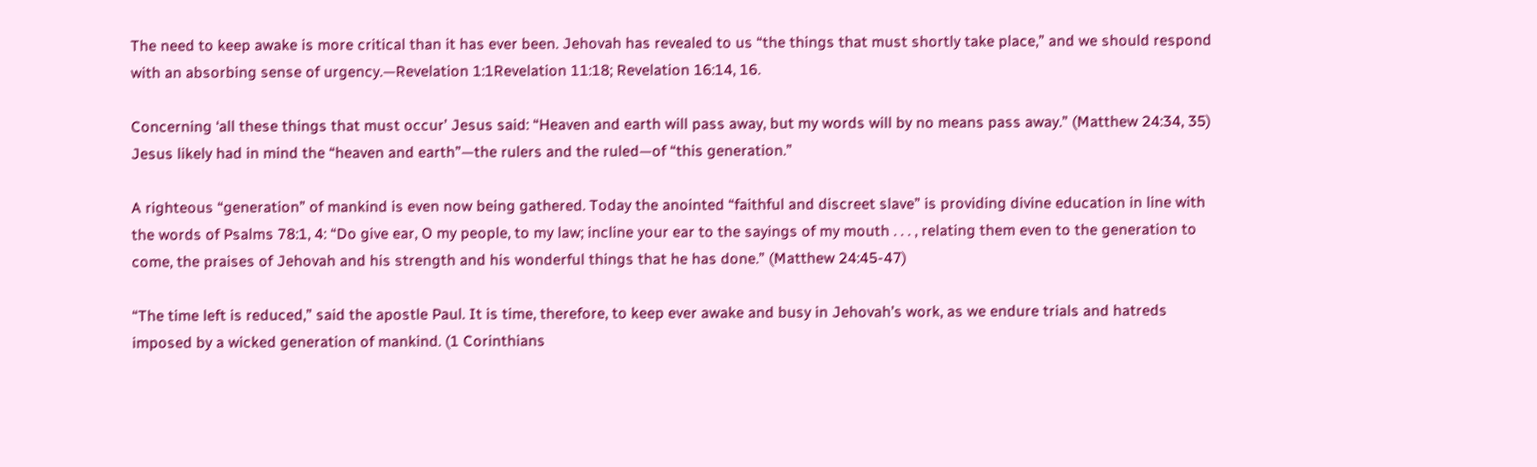The need to keep awake is more critical than it has ever been. Jehovah has revealed to us “the things that must shortly take place,” and we should respond with an absorbing sense of urgency.—Revelation 1:1Revelation 11:18; Revelation 16:14, 16.

Concerning ‘all these things that must occur’ Jesus said: “Heaven and earth will pass away, but my words will by no means pass away.” (Matthew 24:34, 35) Jesus likely had in mind the “heaven and earth”—the rulers and the ruled—of “this generation.”

A righteous “generation” of mankind is even now being gathered. Today the anointed “faithful and discreet slave” is providing divine education in line with the words of Psalms 78:1, 4: “Do give ear, O my people, to my law; incline your ear to the sayings of my mouth . . . , relating them even to the generation to come, the praises of Jehovah and his strength and his wonderful things that he has done.” (Matthew 24:45-47)

“The time left is reduced,” said the apostle Paul. It is time, therefore, to keep ever awake and busy in Jehovah’s work, as we endure trials and hatreds imposed by a wicked generation of mankind. (1 Corinthians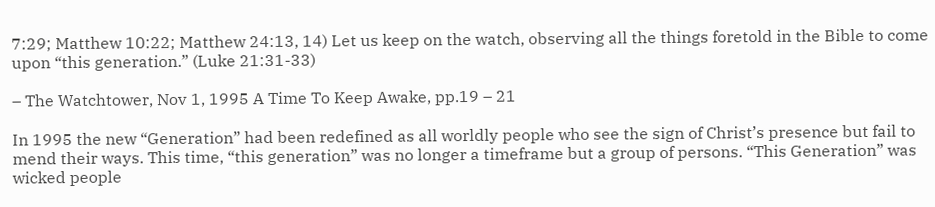7:29; Matthew 10:22; Matthew 24:13, 14) Let us keep on the watch, observing all the things foretold in the Bible to come upon “this generation.” (Luke 21:31-33)

– The Watchtower, Nov 1, 1995 A Time To Keep Awake, pp.19 – 21

In 1995 the new “Generation” had been redefined as all worldly people who see the sign of Christ’s presence but fail to mend their ways. This time, “this generation” was no longer a timeframe but a group of persons. “This Generation” was wicked people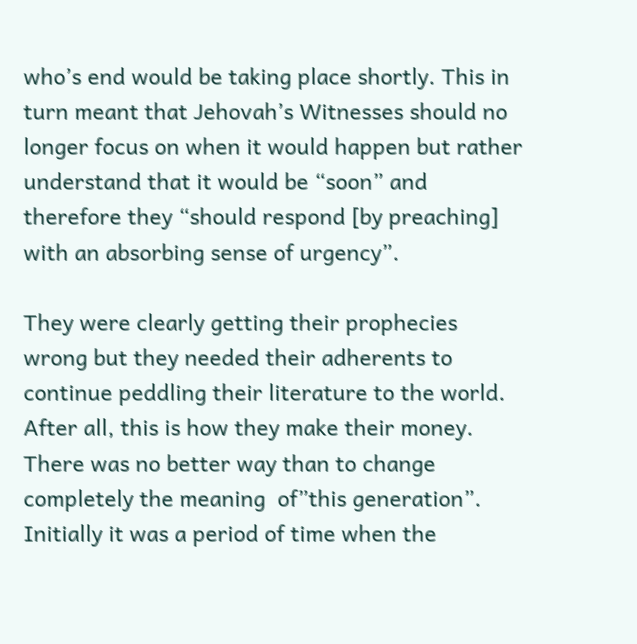who’s end would be taking place shortly. This in turn meant that Jehovah’s Witnesses should no longer focus on when it would happen but rather understand that it would be “soon” and therefore they “should respond [by preaching] with an absorbing sense of urgency”.

They were clearly getting their prophecies wrong but they needed their adherents to continue peddling their literature to the world. After all, this is how they make their money. There was no better way than to change completely the meaning  of”this generation”. Initially it was a period of time when the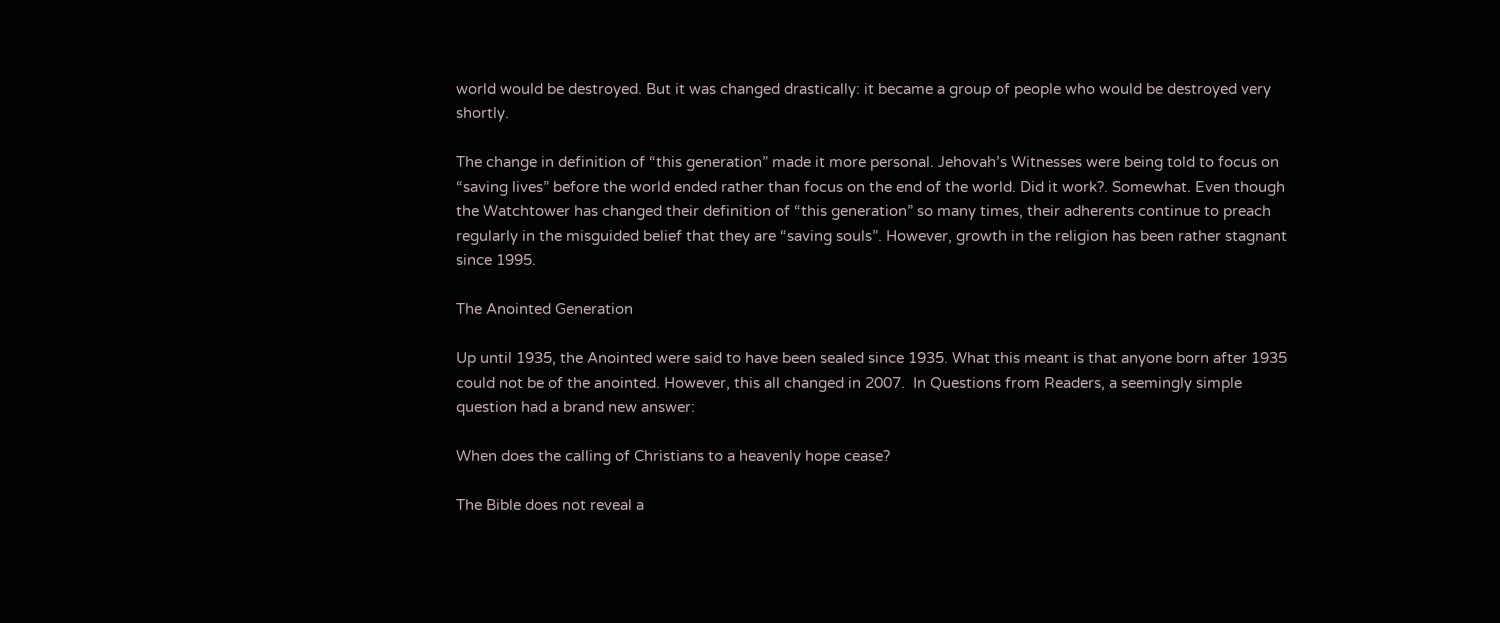world would be destroyed. But it was changed drastically: it became a group of people who would be destroyed very shortly.

The change in definition of “this generation” made it more personal. Jehovah’s Witnesses were being told to focus on “saving lives” before the world ended rather than focus on the end of the world. Did it work?. Somewhat. Even though the Watchtower has changed their definition of “this generation” so many times, their adherents continue to preach regularly in the misguided belief that they are “saving souls”. However, growth in the religion has been rather stagnant since 1995.

The Anointed Generation

Up until 1935, the Anointed were said to have been sealed since 1935. What this meant is that anyone born after 1935 could not be of the anointed. However, this all changed in 2007.  In Questions from Readers, a seemingly simple question had a brand new answer:

When does the calling of Christians to a heavenly hope cease?

The Bible does not reveal a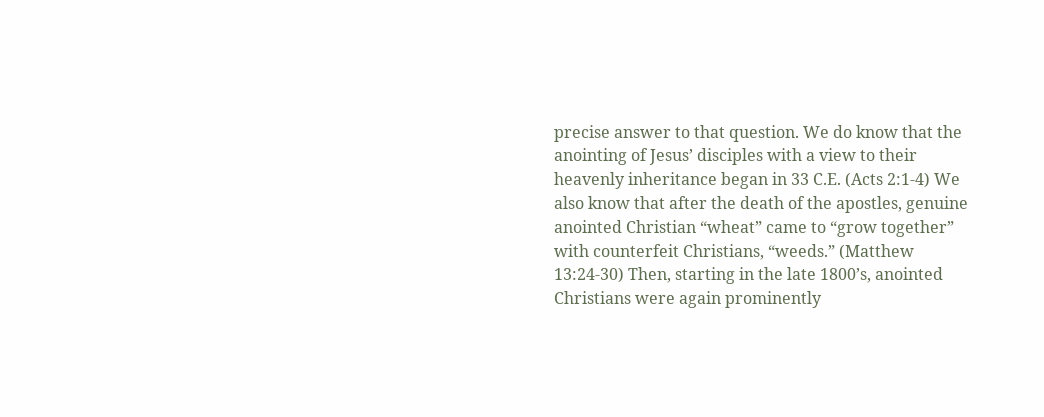precise answer to that question. We do know that the anointing of Jesus’ disciples with a view to their heavenly inheritance began in 33 C.E. (Acts 2:1-4) We also know that after the death of the apostles, genuine anointed Christian “wheat” came to “grow together” with counterfeit Christians, “weeds.” (Matthew 13:24-30) Then, starting in the late 1800’s, anointed Christians were again prominently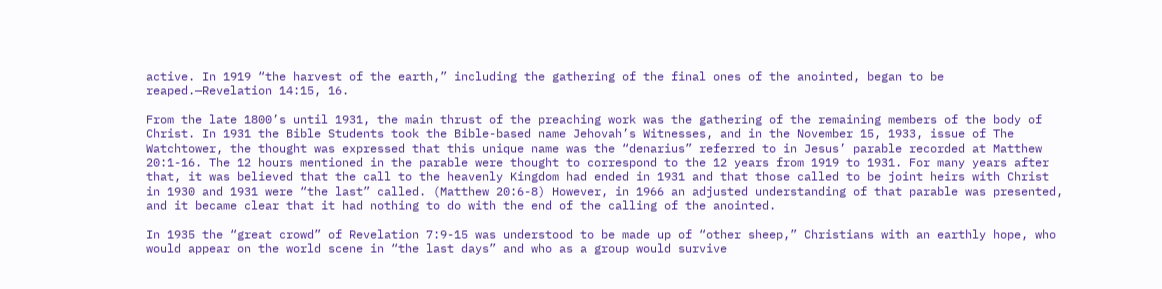active. In 1919 “the harvest of the earth,” including the gathering of the final ones of the anointed, began to be reaped.—Revelation 14:15, 16.

From the late 1800’s until 1931, the main thrust of the preaching work was the gathering of the remaining members of the body of Christ. In 1931 the Bible Students took the Bible-based name Jehovah’s Witnesses, and in the November 15, 1933, issue of The Watchtower, the thought was expressed that this unique name was the “denarius” referred to in Jesus’ parable recorded at Matthew 20:1-16. The 12 hours mentioned in the parable were thought to correspond to the 12 years from 1919 to 1931. For many years after that, it was believed that the call to the heavenly Kingdom had ended in 1931 and that those called to be joint heirs with Christ in 1930 and 1931 were “the last” called. (Matthew 20:6-8) However, in 1966 an adjusted understanding of that parable was presented, and it became clear that it had nothing to do with the end of the calling of the anointed.

In 1935 the “great crowd” of Revelation 7:9-15 was understood to be made up of “other sheep,” Christians with an earthly hope, who would appear on the world scene in “the last days” and who as a group would survive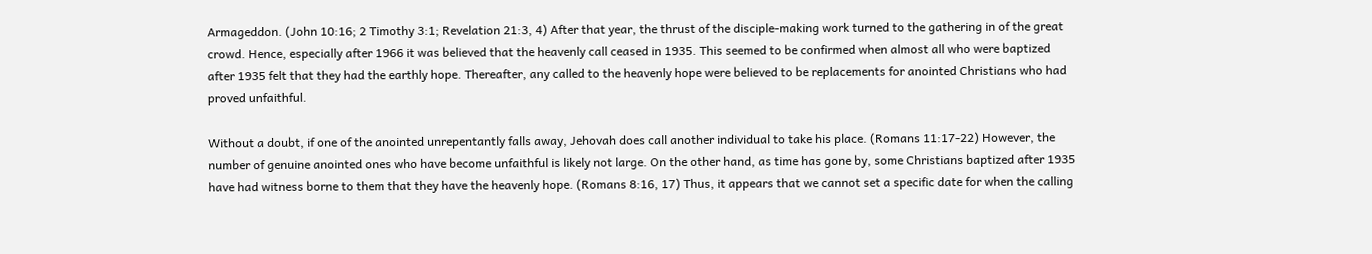Armageddon. (John 10:16; 2 Timothy 3:1; Revelation 21:3, 4) After that year, the thrust of the disciple-making work turned to the gathering in of the great crowd. Hence, especially after 1966 it was believed that the heavenly call ceased in 1935. This seemed to be confirmed when almost all who were baptized after 1935 felt that they had the earthly hope. Thereafter, any called to the heavenly hope were believed to be replacements for anointed Christians who had proved unfaithful.

Without a doubt, if one of the anointed unrepentantly falls away, Jehovah does call another individual to take his place. (Romans 11:17-22) However, the number of genuine anointed ones who have become unfaithful is likely not large. On the other hand, as time has gone by, some Christians baptized after 1935 have had witness borne to them that they have the heavenly hope. (Romans 8:16, 17) Thus, it appears that we cannot set a specific date for when the calling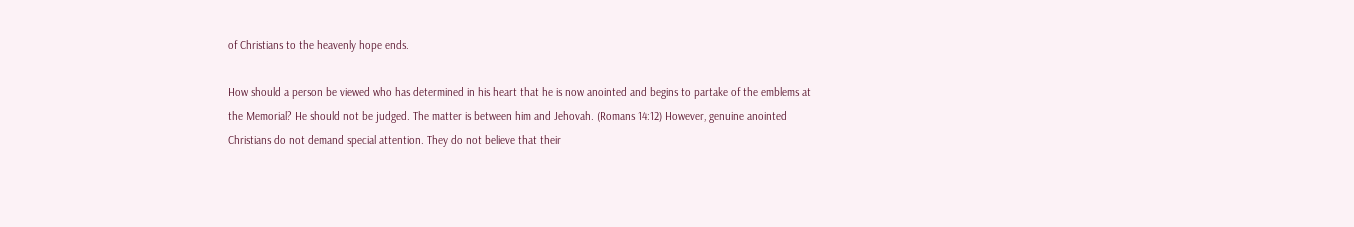of Christians to the heavenly hope ends.

How should a person be viewed who has determined in his heart that he is now anointed and begins to partake of the emblems at the Memorial? He should not be judged. The matter is between him and Jehovah. (Romans 14:12) However, genuine anointed Christians do not demand special attention. They do not believe that their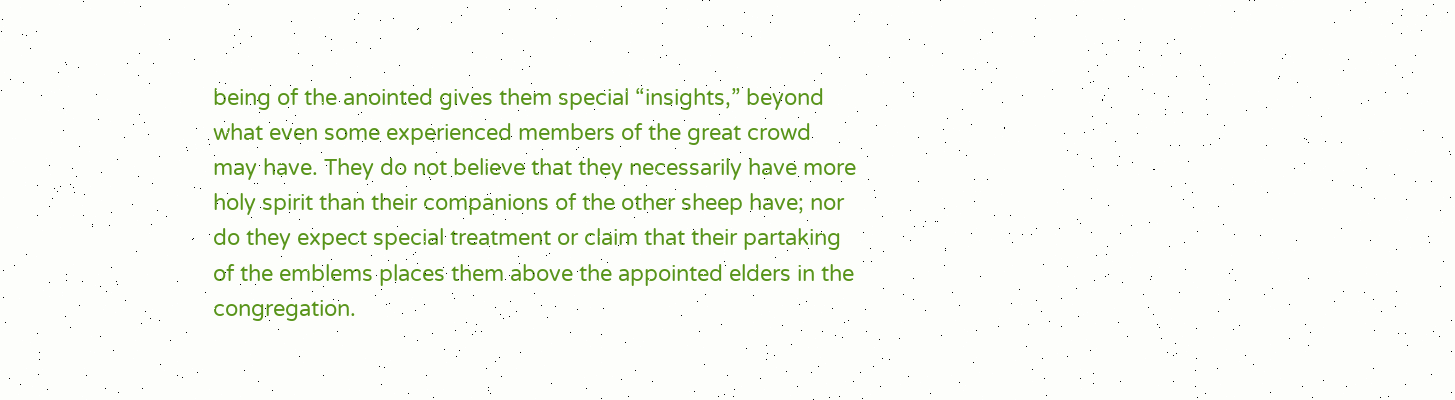being of the anointed gives them special “insights,” beyond what even some experienced members of the great crowd may have. They do not believe that they necessarily have more holy spirit than their companions of the other sheep have; nor do they expect special treatment or claim that their partaking of the emblems places them above the appointed elders in the congregation.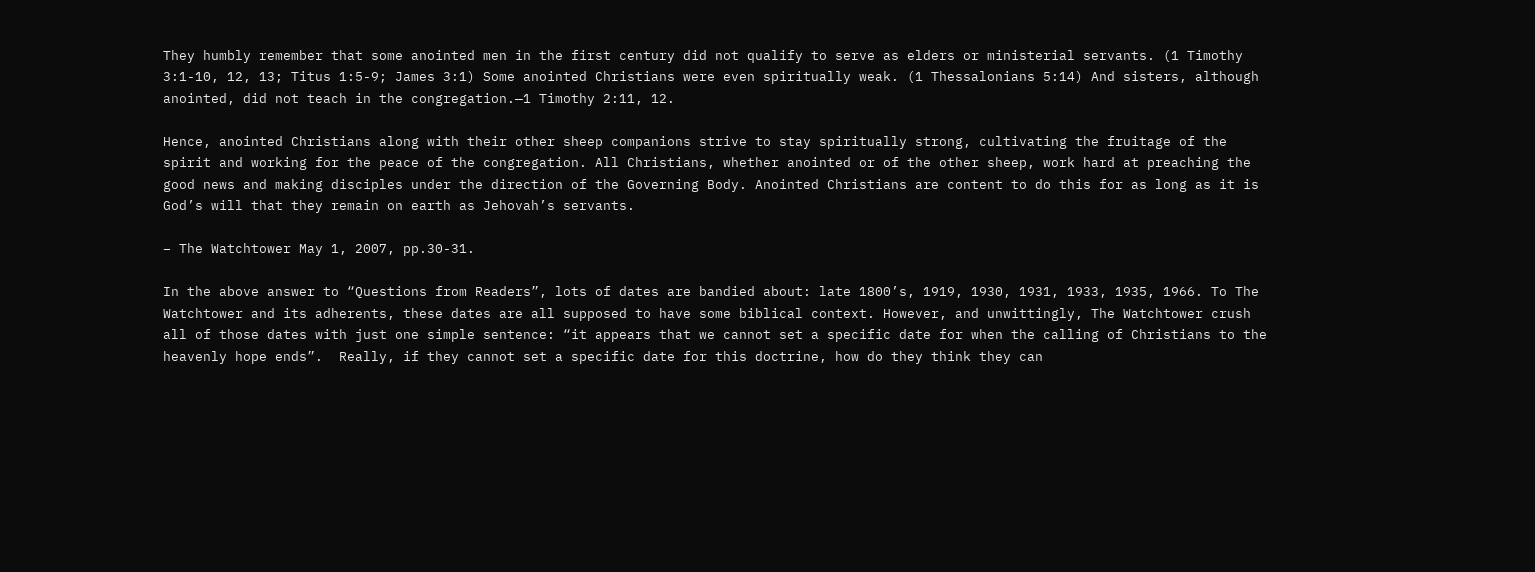They humbly remember that some anointed men in the first century did not qualify to serve as elders or ministerial servants. (1 Timothy 3:1-10, 12, 13; Titus 1:5-9; James 3:1) Some anointed Christians were even spiritually weak. (1 Thessalonians 5:14) And sisters, although anointed, did not teach in the congregation.—1 Timothy 2:11, 12.

Hence, anointed Christians along with their other sheep companions strive to stay spiritually strong, cultivating the fruitage of the spirit and working for the peace of the congregation. All Christians, whether anointed or of the other sheep, work hard at preaching the good news and making disciples under the direction of the Governing Body. Anointed Christians are content to do this for as long as it is God’s will that they remain on earth as Jehovah’s servants.

– The Watchtower May 1, 2007, pp.30-31.

In the above answer to “Questions from Readers”, lots of dates are bandied about: late 1800’s, 1919, 1930, 1931, 1933, 1935, 1966. To The Watchtower and its adherents, these dates are all supposed to have some biblical context. However, and unwittingly, The Watchtower crush all of those dates with just one simple sentence: “it appears that we cannot set a specific date for when the calling of Christians to the heavenly hope ends”.  Really, if they cannot set a specific date for this doctrine, how do they think they can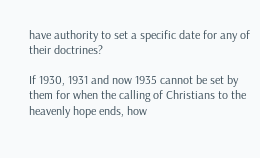have authority to set a specific date for any of their doctrines?

If 1930, 1931 and now 1935 cannot be set by them for when the calling of Christians to the heavenly hope ends, how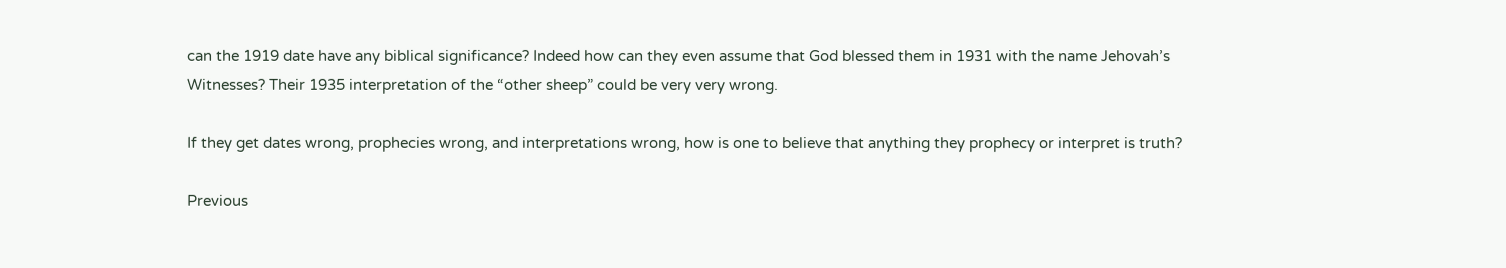can the 1919 date have any biblical significance? Indeed how can they even assume that God blessed them in 1931 with the name Jehovah’s Witnesses? Their 1935 interpretation of the “other sheep” could be very very wrong.

If they get dates wrong, prophecies wrong, and interpretations wrong, how is one to believe that anything they prophecy or interpret is truth?

Previous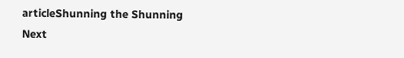articleShunning the Shunning
Next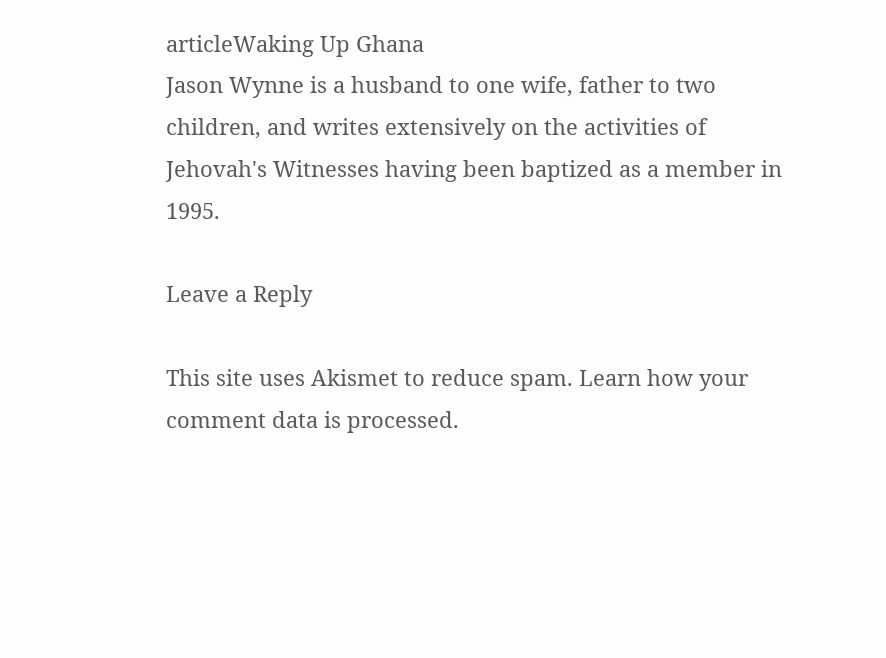articleWaking Up Ghana
Jason Wynne is a husband to one wife, father to two children, and writes extensively on the activities of Jehovah's Witnesses having been baptized as a member in 1995.

Leave a Reply

This site uses Akismet to reduce spam. Learn how your comment data is processed.